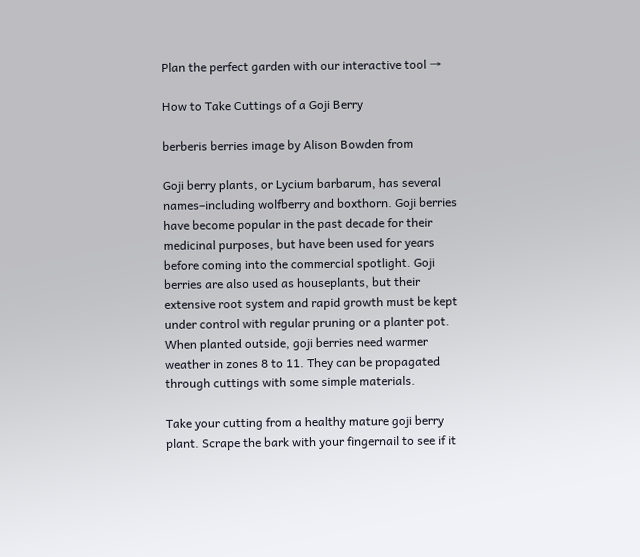Plan the perfect garden with our interactive tool →

How to Take Cuttings of a Goji Berry

berberis berries image by Alison Bowden from

Goji berry plants, or Lycium barbarum, has several names–including wolfberry and boxthorn. Goji berries have become popular in the past decade for their medicinal purposes, but have been used for years before coming into the commercial spotlight. Goji berries are also used as houseplants, but their extensive root system and rapid growth must be kept under control with regular pruning or a planter pot. When planted outside, goji berries need warmer weather in zones 8 to 11. They can be propagated through cuttings with some simple materials.

Take your cutting from a healthy mature goji berry plant. Scrape the bark with your fingernail to see if it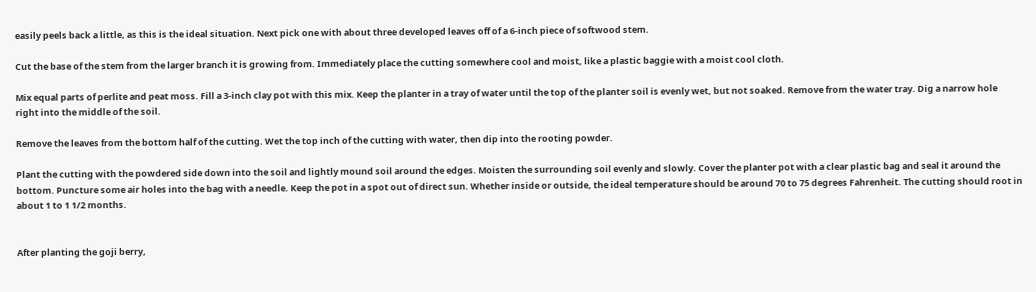easily peels back a little, as this is the ideal situation. Next pick one with about three developed leaves off of a 6-inch piece of softwood stem.

Cut the base of the stem from the larger branch it is growing from. Immediately place the cutting somewhere cool and moist, like a plastic baggie with a moist cool cloth.

Mix equal parts of perlite and peat moss. Fill a 3-inch clay pot with this mix. Keep the planter in a tray of water until the top of the planter soil is evenly wet, but not soaked. Remove from the water tray. Dig a narrow hole right into the middle of the soil.

Remove the leaves from the bottom half of the cutting. Wet the top inch of the cutting with water, then dip into the rooting powder.

Plant the cutting with the powdered side down into the soil and lightly mound soil around the edges. Moisten the surrounding soil evenly and slowly. Cover the planter pot with a clear plastic bag and seal it around the bottom. Puncture some air holes into the bag with a needle. Keep the pot in a spot out of direct sun. Whether inside or outside, the ideal temperature should be around 70 to 75 degrees Fahrenheit. The cutting should root in about 1 to 1 1/2 months.


After planting the goji berry,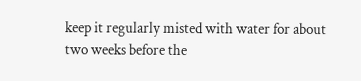keep it regularly misted with water for about two weeks before the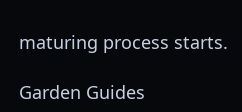maturing process starts.

Garden Guides